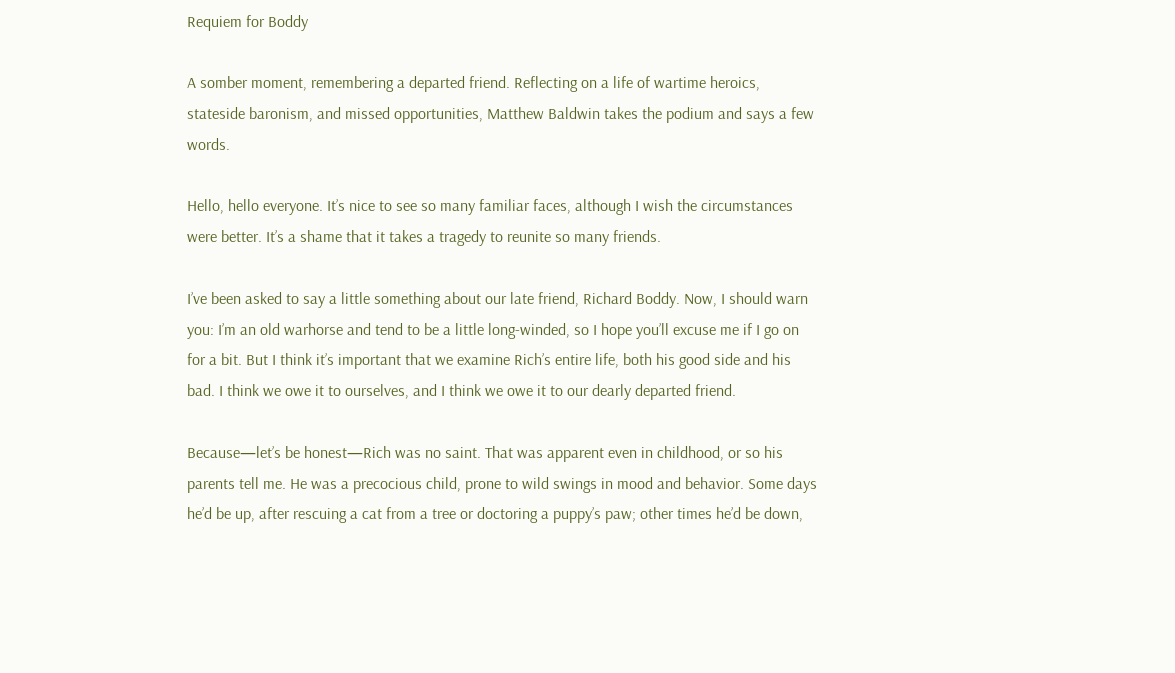Requiem for Boddy

A somber moment, remembering a departed friend. Reflecting on a life of wartime heroics, stateside baronism, and missed opportunities, Matthew Baldwin takes the podium and says a few words.

Hello, hello everyone. It’s nice to see so many familiar faces, although I wish the circumstances were better. It’s a shame that it takes a tragedy to reunite so many friends.

I’ve been asked to say a little something about our late friend, Richard Boddy. Now, I should warn you: I’m an old warhorse and tend to be a little long-winded, so I hope you’ll excuse me if I go on for a bit. But I think it’s important that we examine Rich’s entire life, both his good side and his bad. I think we owe it to ourselves, and I think we owe it to our dearly departed friend.

Because—let’s be honest—Rich was no saint. That was apparent even in childhood, or so his parents tell me. He was a precocious child, prone to wild swings in mood and behavior. Some days he’d be up, after rescuing a cat from a tree or doctoring a puppy’s paw; other times he’d be down,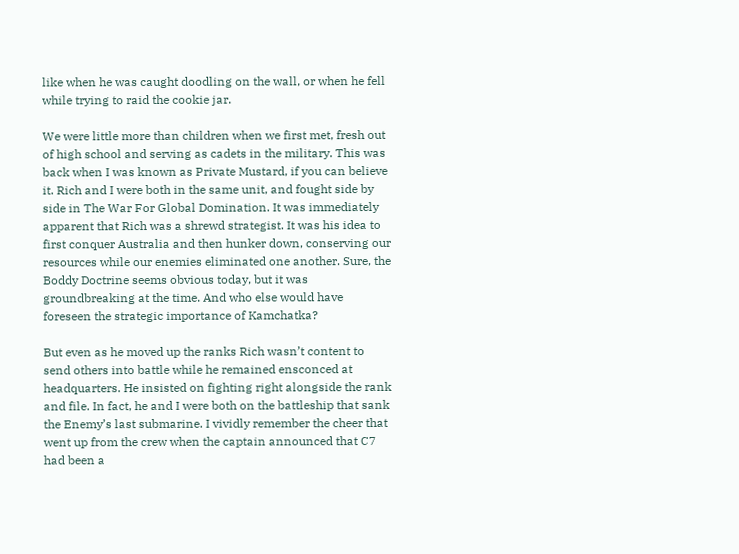like when he was caught doodling on the wall, or when he fell while trying to raid the cookie jar.

We were little more than children when we first met, fresh out of high school and serving as cadets in the military. This was back when I was known as Private Mustard, if you can believe it. Rich and I were both in the same unit, and fought side by side in The War For Global Domination. It was immediately apparent that Rich was a shrewd strategist. It was his idea to first conquer Australia and then hunker down, conserving our resources while our enemies eliminated one another. Sure, the Boddy Doctrine seems obvious today, but it was groundbreaking at the time. And who else would have foreseen the strategic importance of Kamchatka?

But even as he moved up the ranks Rich wasn’t content to send others into battle while he remained ensconced at headquarters. He insisted on fighting right alongside the rank and file. In fact, he and I were both on the battleship that sank the Enemy’s last submarine. I vividly remember the cheer that went up from the crew when the captain announced that C7 had been a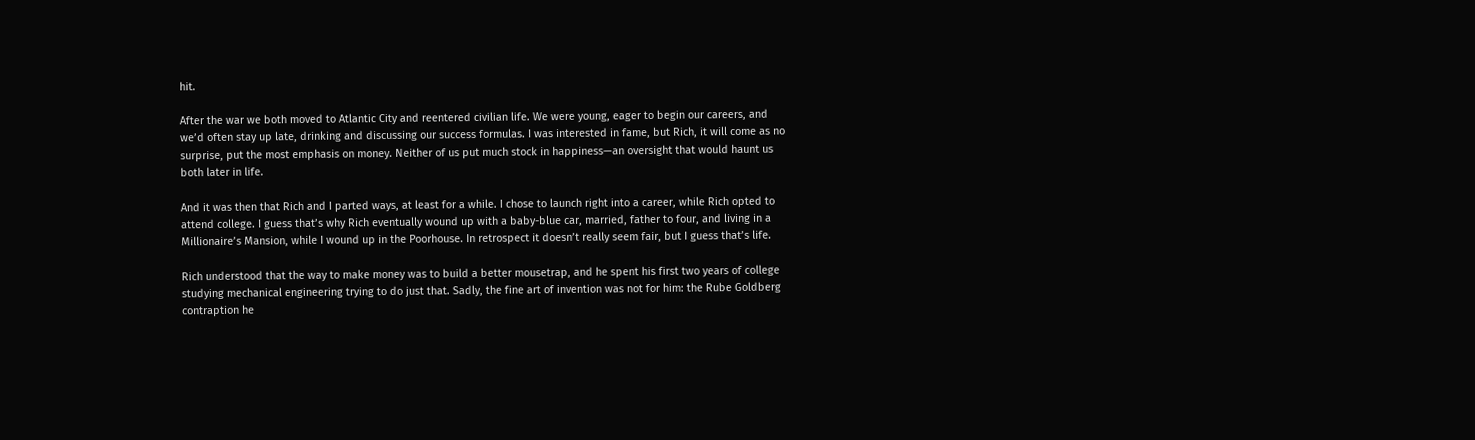hit.

After the war we both moved to Atlantic City and reentered civilian life. We were young, eager to begin our careers, and we’d often stay up late, drinking and discussing our success formulas. I was interested in fame, but Rich, it will come as no surprise, put the most emphasis on money. Neither of us put much stock in happiness—an oversight that would haunt us both later in life.

And it was then that Rich and I parted ways, at least for a while. I chose to launch right into a career, while Rich opted to attend college. I guess that’s why Rich eventually wound up with a baby-blue car, married, father to four, and living in a Millionaire’s Mansion, while I wound up in the Poorhouse. In retrospect it doesn’t really seem fair, but I guess that’s life.

Rich understood that the way to make money was to build a better mousetrap, and he spent his first two years of college studying mechanical engineering trying to do just that. Sadly, the fine art of invention was not for him: the Rube Goldberg contraption he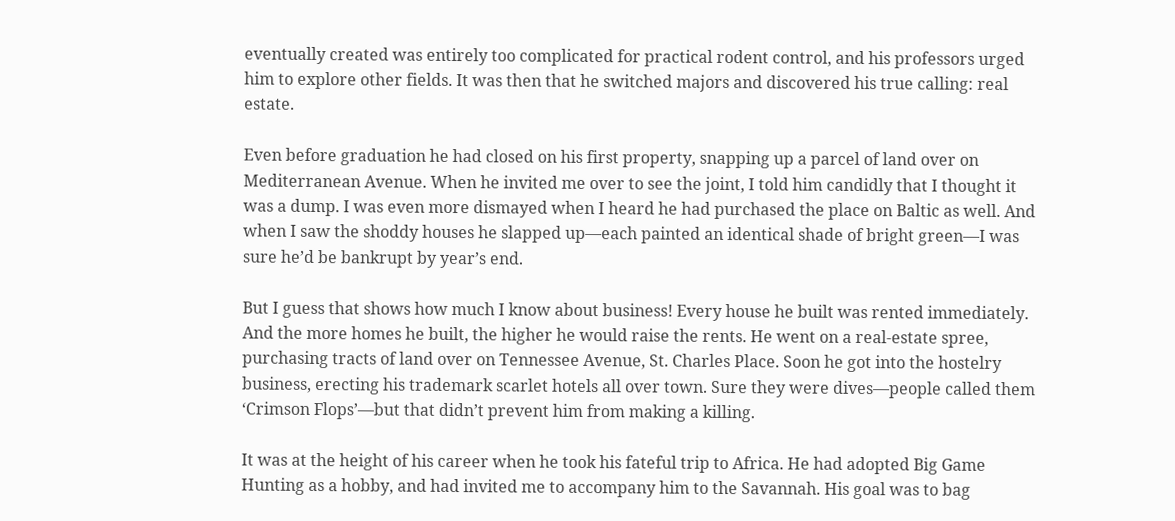eventually created was entirely too complicated for practical rodent control, and his professors urged him to explore other fields. It was then that he switched majors and discovered his true calling: real estate.

Even before graduation he had closed on his first property, snapping up a parcel of land over on Mediterranean Avenue. When he invited me over to see the joint, I told him candidly that I thought it was a dump. I was even more dismayed when I heard he had purchased the place on Baltic as well. And when I saw the shoddy houses he slapped up—each painted an identical shade of bright green—I was sure he’d be bankrupt by year’s end.

But I guess that shows how much I know about business! Every house he built was rented immediately. And the more homes he built, the higher he would raise the rents. He went on a real-estate spree, purchasing tracts of land over on Tennessee Avenue, St. Charles Place. Soon he got into the hostelry business, erecting his trademark scarlet hotels all over town. Sure they were dives—people called them ‘Crimson Flops’—but that didn’t prevent him from making a killing.

It was at the height of his career when he took his fateful trip to Africa. He had adopted Big Game Hunting as a hobby, and had invited me to accompany him to the Savannah. His goal was to bag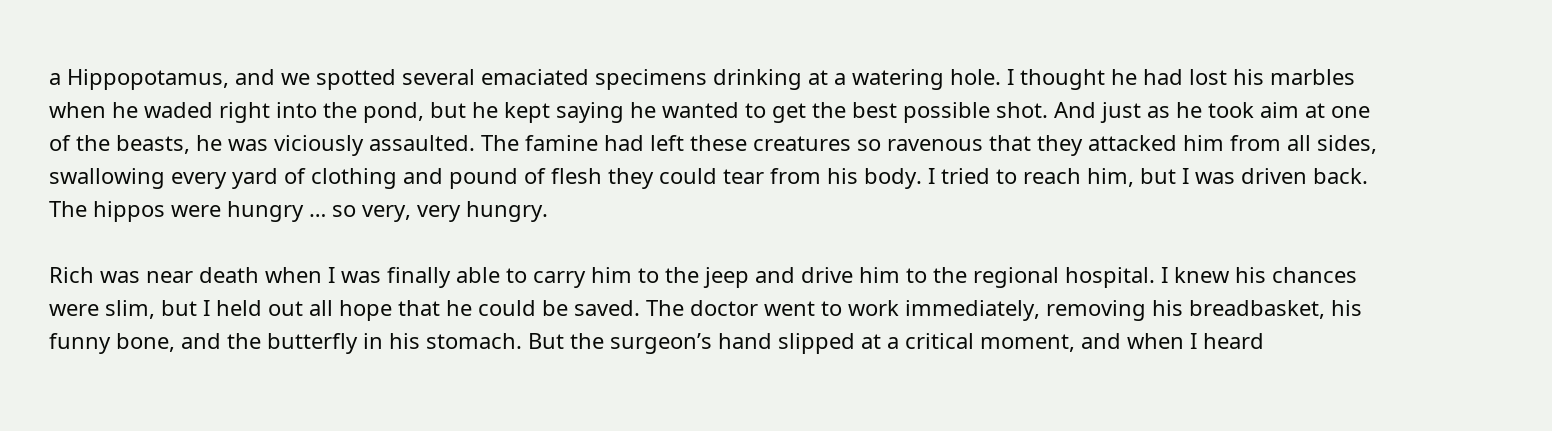a Hippopotamus, and we spotted several emaciated specimens drinking at a watering hole. I thought he had lost his marbles when he waded right into the pond, but he kept saying he wanted to get the best possible shot. And just as he took aim at one of the beasts, he was viciously assaulted. The famine had left these creatures so ravenous that they attacked him from all sides, swallowing every yard of clothing and pound of flesh they could tear from his body. I tried to reach him, but I was driven back. The hippos were hungry … so very, very hungry.

Rich was near death when I was finally able to carry him to the jeep and drive him to the regional hospital. I knew his chances were slim, but I held out all hope that he could be saved. The doctor went to work immediately, removing his breadbasket, his funny bone, and the butterfly in his stomach. But the surgeon’s hand slipped at a critical moment, and when I heard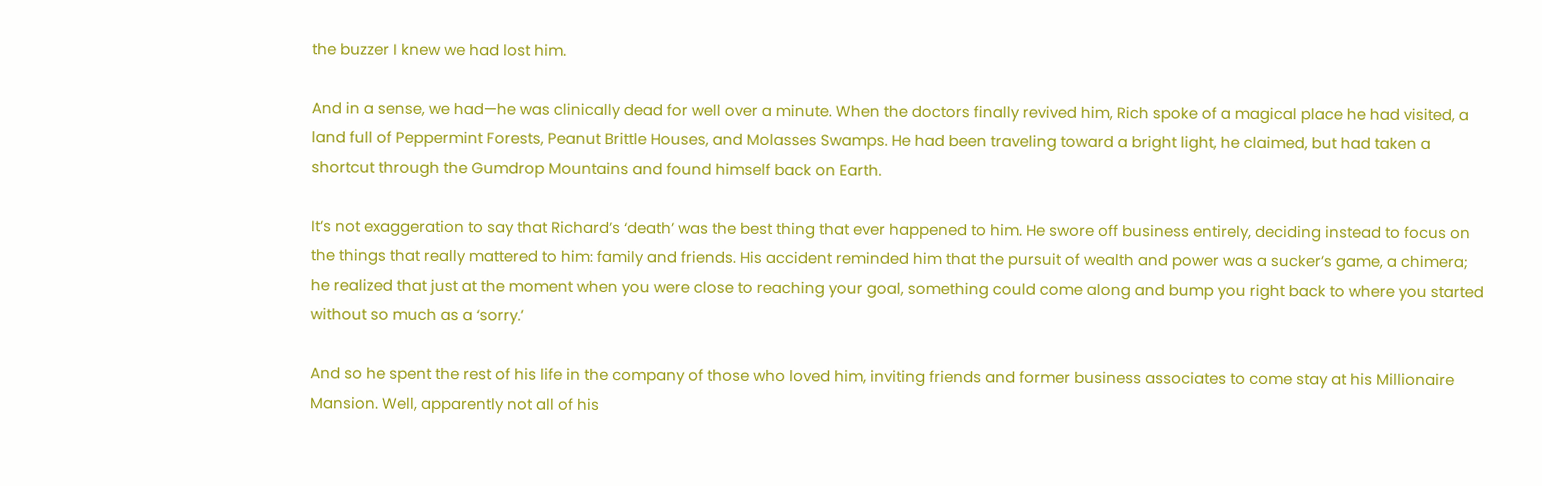the buzzer I knew we had lost him.

And in a sense, we had—he was clinically dead for well over a minute. When the doctors finally revived him, Rich spoke of a magical place he had visited, a land full of Peppermint Forests, Peanut Brittle Houses, and Molasses Swamps. He had been traveling toward a bright light, he claimed, but had taken a shortcut through the Gumdrop Mountains and found himself back on Earth.

It’s not exaggeration to say that Richard’s ‘death’ was the best thing that ever happened to him. He swore off business entirely, deciding instead to focus on the things that really mattered to him: family and friends. His accident reminded him that the pursuit of wealth and power was a sucker’s game, a chimera; he realized that just at the moment when you were close to reaching your goal, something could come along and bump you right back to where you started without so much as a ‘sorry.’

And so he spent the rest of his life in the company of those who loved him, inviting friends and former business associates to come stay at his Millionaire Mansion. Well, apparently not all of his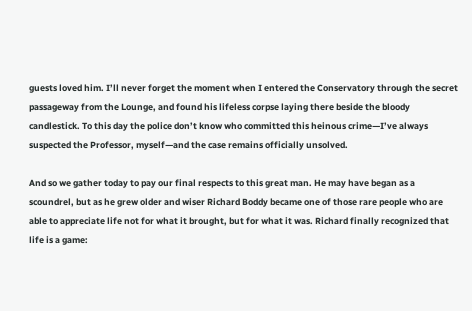guests loved him. I’ll never forget the moment when I entered the Conservatory through the secret passageway from the Lounge, and found his lifeless corpse laying there beside the bloody candlestick. To this day the police don’t know who committed this heinous crime—I’ve always suspected the Professor, myself—and the case remains officially unsolved.

And so we gather today to pay our final respects to this great man. He may have began as a scoundrel, but as he grew older and wiser Richard Boddy became one of those rare people who are able to appreciate life not for what it brought, but for what it was. Richard finally recognized that life is a game: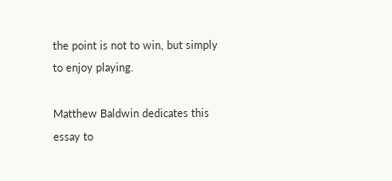the point is not to win, but simply to enjoy playing.

Matthew Baldwin dedicates this essay to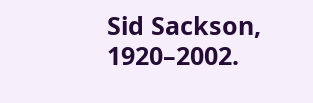Sid Sackson, 1920–2002.